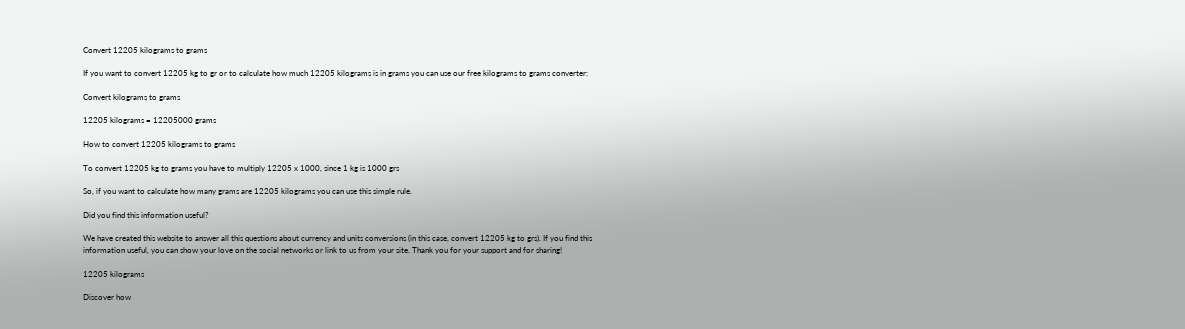Convert 12205 kilograms to grams

If you want to convert 12205 kg to gr or to calculate how much 12205 kilograms is in grams you can use our free kilograms to grams converter:

Convert kilograms to grams

12205 kilograms = 12205000 grams

How to convert 12205 kilograms to grams

To convert 12205 kg to grams you have to multiply 12205 x 1000, since 1 kg is 1000 grs

So, if you want to calculate how many grams are 12205 kilograms you can use this simple rule.

Did you find this information useful?

We have created this website to answer all this questions about currency and units conversions (in this case, convert 12205 kg to grs). If you find this information useful, you can show your love on the social networks or link to us from your site. Thank you for your support and for sharing!

12205 kilograms

Discover how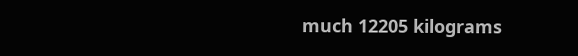much 12205 kilograms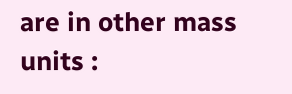are in other mass units :